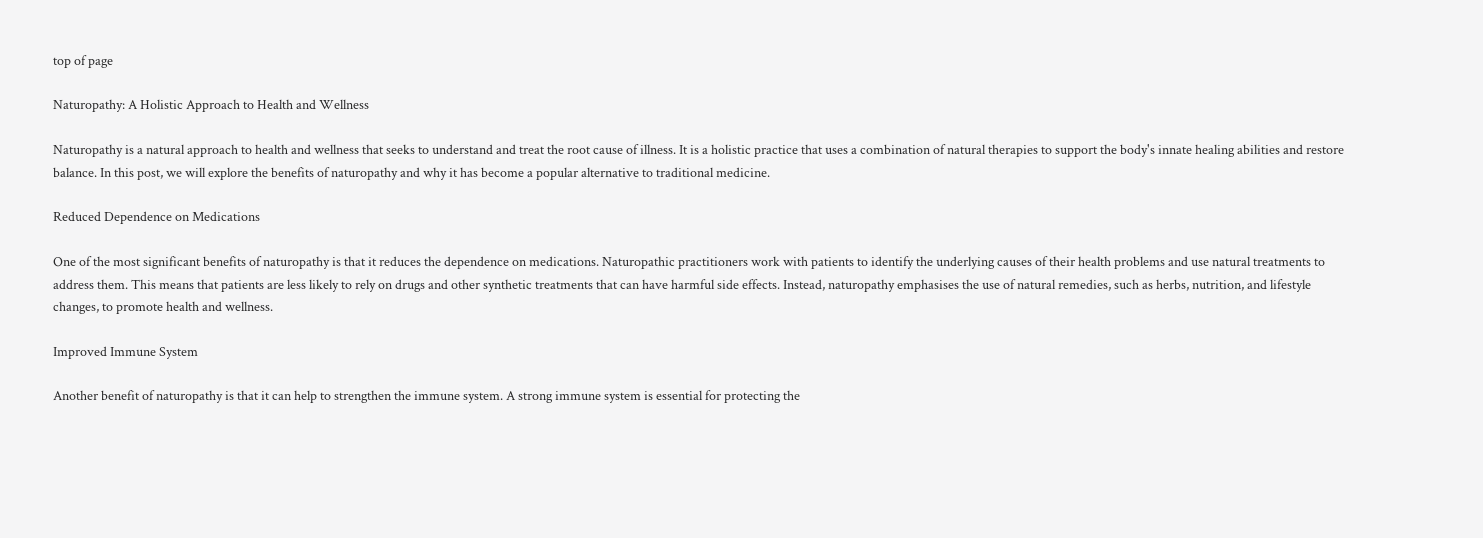top of page

Naturopathy: A Holistic Approach to Health and Wellness

Naturopathy is a natural approach to health and wellness that seeks to understand and treat the root cause of illness. It is a holistic practice that uses a combination of natural therapies to support the body's innate healing abilities and restore balance. In this post, we will explore the benefits of naturopathy and why it has become a popular alternative to traditional medicine.

Reduced Dependence on Medications

One of the most significant benefits of naturopathy is that it reduces the dependence on medications. Naturopathic practitioners work with patients to identify the underlying causes of their health problems and use natural treatments to address them. This means that patients are less likely to rely on drugs and other synthetic treatments that can have harmful side effects. Instead, naturopathy emphasises the use of natural remedies, such as herbs, nutrition, and lifestyle changes, to promote health and wellness.

Improved Immune System

Another benefit of naturopathy is that it can help to strengthen the immune system. A strong immune system is essential for protecting the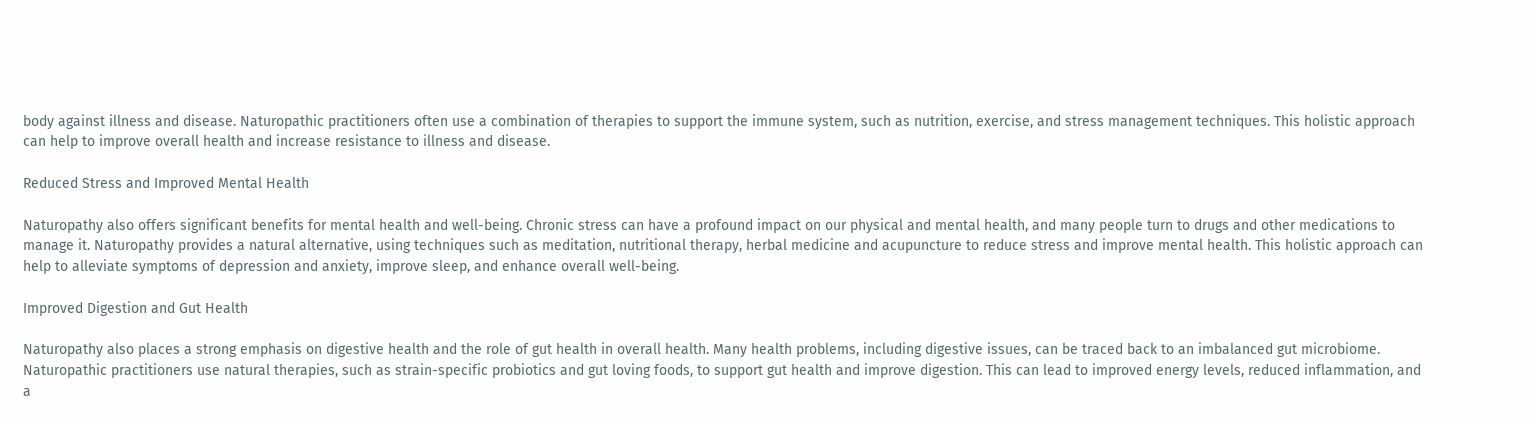body against illness and disease. Naturopathic practitioners often use a combination of therapies to support the immune system, such as nutrition, exercise, and stress management techniques. This holistic approach can help to improve overall health and increase resistance to illness and disease.

Reduced Stress and Improved Mental Health

Naturopathy also offers significant benefits for mental health and well-being. Chronic stress can have a profound impact on our physical and mental health, and many people turn to drugs and other medications to manage it. Naturopathy provides a natural alternative, using techniques such as meditation, nutritional therapy, herbal medicine and acupuncture to reduce stress and improve mental health. This holistic approach can help to alleviate symptoms of depression and anxiety, improve sleep, and enhance overall well-being.

Improved Digestion and Gut Health

Naturopathy also places a strong emphasis on digestive health and the role of gut health in overall health. Many health problems, including digestive issues, can be traced back to an imbalanced gut microbiome. Naturopathic practitioners use natural therapies, such as strain-specific probiotics and gut loving foods, to support gut health and improve digestion. This can lead to improved energy levels, reduced inflammation, and a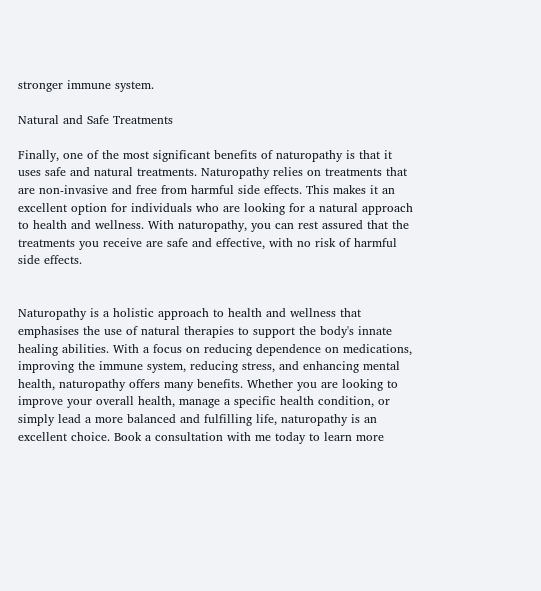stronger immune system.

Natural and Safe Treatments

Finally, one of the most significant benefits of naturopathy is that it uses safe and natural treatments. Naturopathy relies on treatments that are non-invasive and free from harmful side effects. This makes it an excellent option for individuals who are looking for a natural approach to health and wellness. With naturopathy, you can rest assured that the treatments you receive are safe and effective, with no risk of harmful side effects.


Naturopathy is a holistic approach to health and wellness that emphasises the use of natural therapies to support the body's innate healing abilities. With a focus on reducing dependence on medications, improving the immune system, reducing stress, and enhancing mental health, naturopathy offers many benefits. Whether you are looking to improve your overall health, manage a specific health condition, or simply lead a more balanced and fulfilling life, naturopathy is an excellent choice. Book a consultation with me today to learn more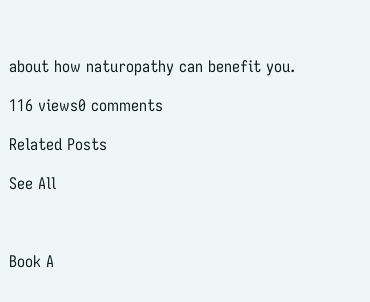about how naturopathy can benefit you.

116 views0 comments

Related Posts

See All



Book A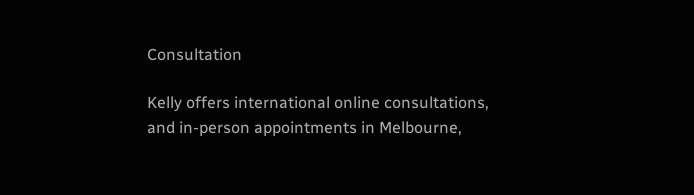Consultation

Kelly offers international online consultations, and in-person appointments in Melbourne,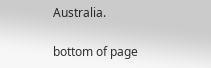Australia.

bottom of page